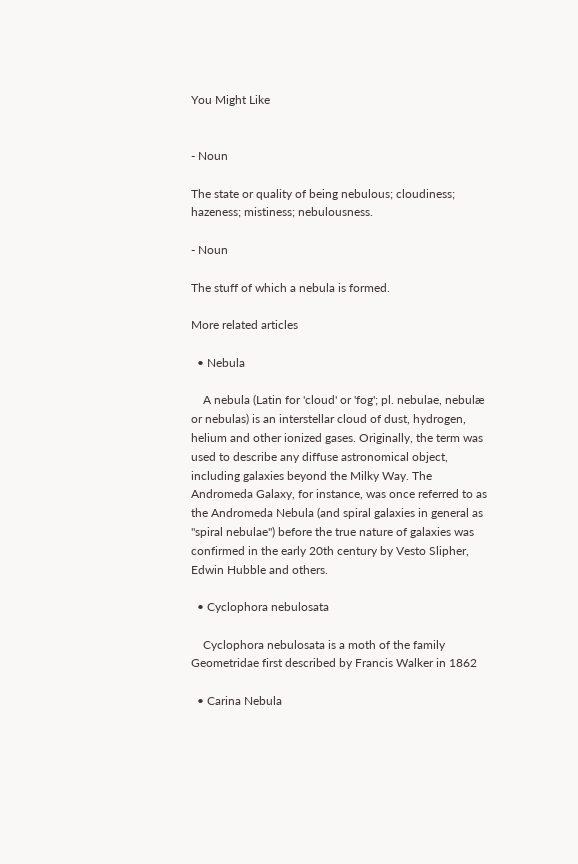You Might Like


- Noun

The state or quality of being nebulous; cloudiness; hazeness; mistiness; nebulousness.

- Noun

The stuff of which a nebula is formed.

More related articles

  • Nebula

    A nebula (Latin for 'cloud' or 'fog'; pl. nebulae, nebulæ or nebulas) is an interstellar cloud of dust, hydrogen, helium and other ionized gases. Originally, the term was used to describe any diffuse astronomical object, including galaxies beyond the Milky Way. The Andromeda Galaxy, for instance, was once referred to as the Andromeda Nebula (and spiral galaxies in general as "spiral nebulae") before the true nature of galaxies was confirmed in the early 20th century by Vesto Slipher, Edwin Hubble and others.

  • Cyclophora nebulosata

    Cyclophora nebulosata is a moth of the family Geometridae first described by Francis Walker in 1862

  • Carina Nebula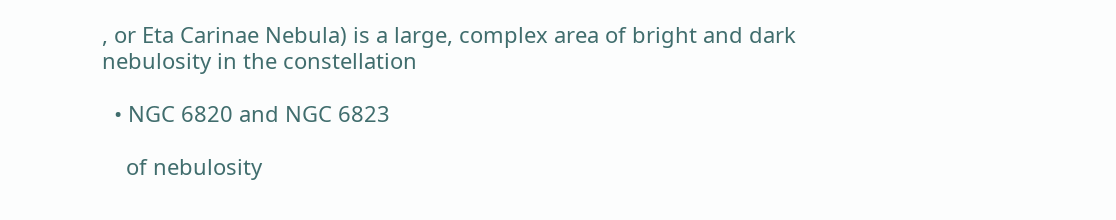, or Eta Carinae Nebula) is a large, complex area of bright and dark nebulosity in the constellation

  • NGC 6820 and NGC 6823

    of nebulosity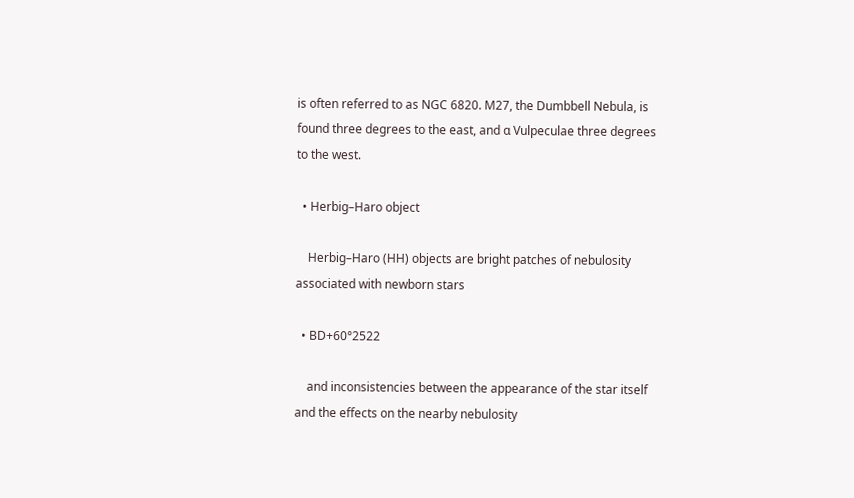is often referred to as NGC 6820. M27, the Dumbbell Nebula, is found three degrees to the east, and α Vulpeculae three degrees to the west.

  • Herbig–Haro object

    Herbig–Haro (HH) objects are bright patches of nebulosity associated with newborn stars

  • BD+60°2522

    and inconsistencies between the appearance of the star itself and the effects on the nearby nebulosity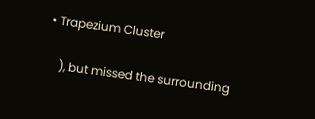• Trapezium Cluster

    ), but missed the surrounding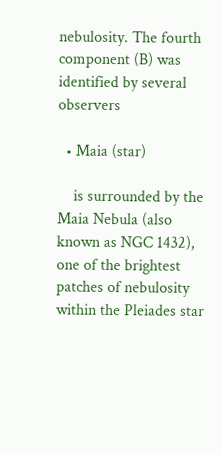nebulosity. The fourth component (B) was identified by several observers

  • Maia (star)

    is surrounded by the Maia Nebula (also known as NGC 1432), one of the brightest patches of nebulosity within the Pleiades star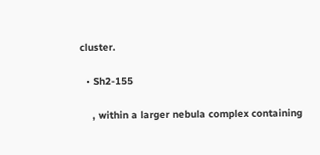cluster.

  • Sh2-155

    , within a larger nebula complex containing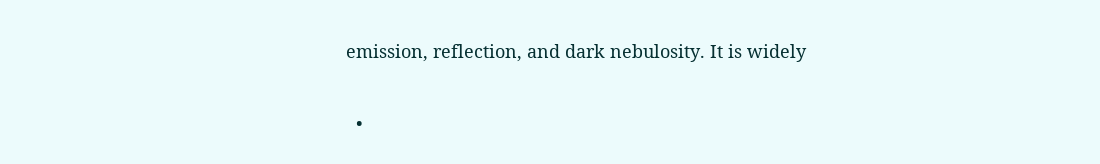emission, reflection, and dark nebulosity. It is widely

  •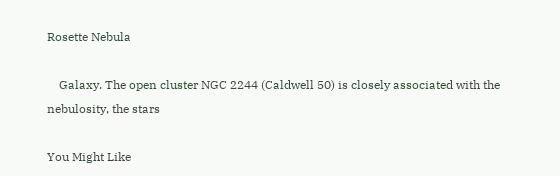Rosette Nebula

    Galaxy. The open cluster NGC 2244 (Caldwell 50) is closely associated with the nebulosity, the stars

You Might Like